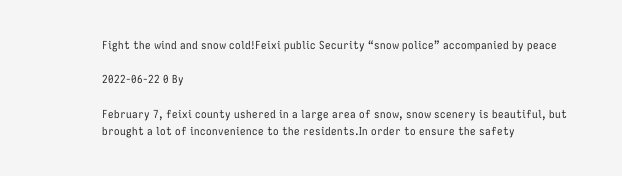Fight the wind and snow cold!Feixi public Security “snow police” accompanied by peace

2022-06-22 0 By

February 7, feixi county ushered in a large area of snow, snow scenery is beautiful, but brought a lot of inconvenience to the residents.In order to ensure the safety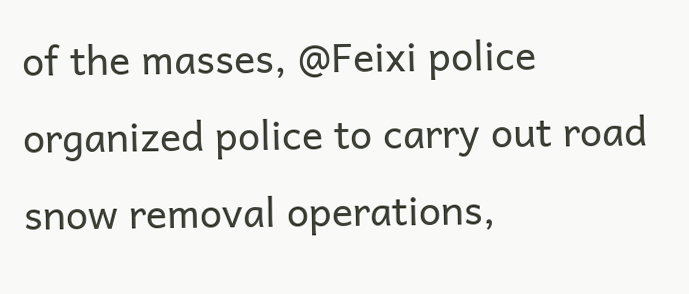of the masses, @Feixi police organized police to carry out road snow removal operations,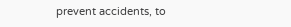prevent accidents, to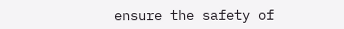ensure the safety of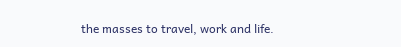the masses to travel, work and life.